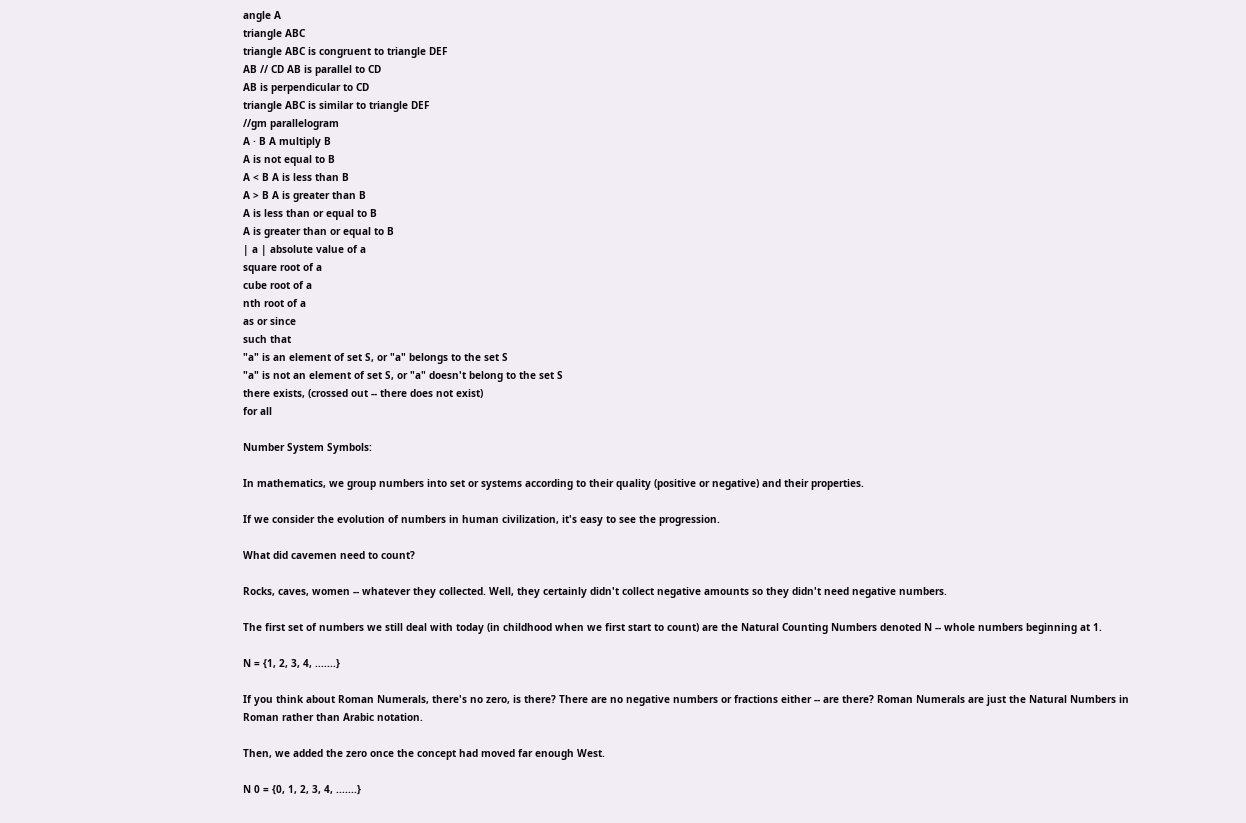angle A
triangle ABC
triangle ABC is congruent to triangle DEF
AB // CD AB is parallel to CD
AB is perpendicular to CD
triangle ABC is similar to triangle DEF
//gm parallelogram
A · B A multiply B
A is not equal to B
A < B A is less than B
A > B A is greater than B
A is less than or equal to B
A is greater than or equal to B
| a | absolute value of a
square root of a
cube root of a
nth root of a
as or since
such that
"a" is an element of set S, or "a" belongs to the set S
"a" is not an element of set S, or "a" doesn't belong to the set S
there exists, (crossed out -- there does not exist)
for all

Number System Symbols:

In mathematics, we group numbers into set or systems according to their quality (positive or negative) and their properties.

If we consider the evolution of numbers in human civilization, it's easy to see the progression.

What did cavemen need to count?

Rocks, caves, women -- whatever they collected. Well, they certainly didn't collect negative amounts so they didn't need negative numbers.

The first set of numbers we still deal with today (in childhood when we first start to count) are the Natural Counting Numbers denoted N -- whole numbers beginning at 1.

N = {1, 2, 3, 4, .......}

If you think about Roman Numerals, there's no zero, is there? There are no negative numbers or fractions either -- are there? Roman Numerals are just the Natural Numbers in Roman rather than Arabic notation.

Then, we added the zero once the concept had moved far enough West.

N 0 = {0, 1, 2, 3, 4, .......}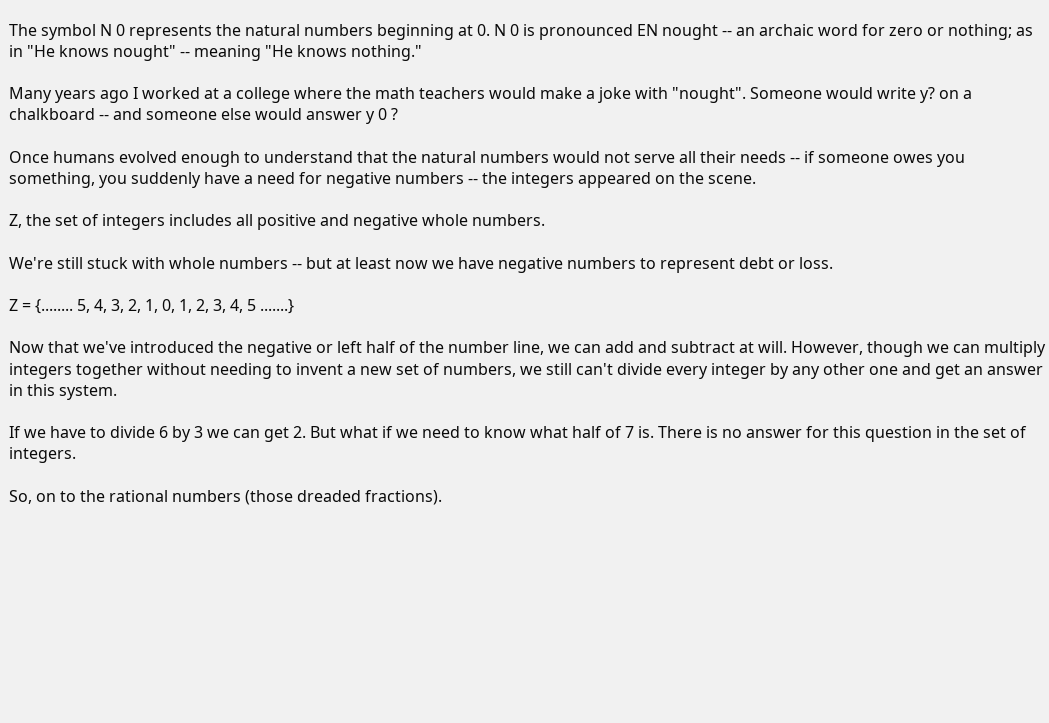The symbol N 0 represents the natural numbers beginning at 0. N 0 is pronounced EN nought -- an archaic word for zero or nothing; as in "He knows nought" -- meaning "He knows nothing."

Many years ago I worked at a college where the math teachers would make a joke with "nought". Someone would write y? on a chalkboard -- and someone else would answer y 0 ?

Once humans evolved enough to understand that the natural numbers would not serve all their needs -- if someone owes you something, you suddenly have a need for negative numbers -- the integers appeared on the scene.

Z, the set of integers includes all positive and negative whole numbers.

We're still stuck with whole numbers -- but at least now we have negative numbers to represent debt or loss.

Z = {........ 5, 4, 3, 2, 1, 0, 1, 2, 3, 4, 5 .......}

Now that we've introduced the negative or left half of the number line, we can add and subtract at will. However, though we can multiply integers together without needing to invent a new set of numbers, we still can't divide every integer by any other one and get an answer in this system.

If we have to divide 6 by 3 we can get 2. But what if we need to know what half of 7 is. There is no answer for this question in the set of integers.

So, on to the rational numbers (those dreaded fractions).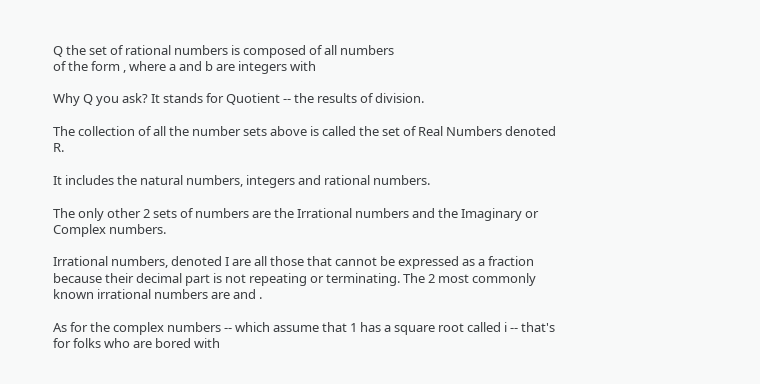Q the set of rational numbers is composed of all numbers
of the form , where a and b are integers with

Why Q you ask? It stands for Quotient -- the results of division.

The collection of all the number sets above is called the set of Real Numbers denoted R.

It includes the natural numbers, integers and rational numbers.

The only other 2 sets of numbers are the Irrational numbers and the Imaginary or Complex numbers.

Irrational numbers, denoted I are all those that cannot be expressed as a fraction because their decimal part is not repeating or terminating. The 2 most commonly known irrational numbers are and .

As for the complex numbers -- which assume that 1 has a square root called i -- that's for folks who are bored with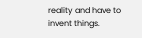reality and have to invent things.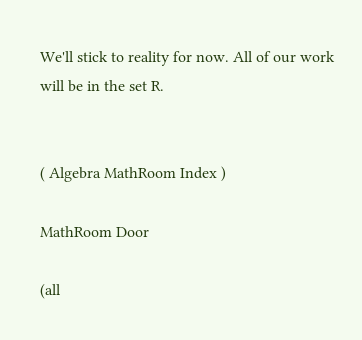We'll stick to reality for now. All of our work will be in the set R.


( Algebra MathRoom Index )

MathRoom Door

(all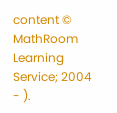content © MathRoom Learning Service; 2004 - ).